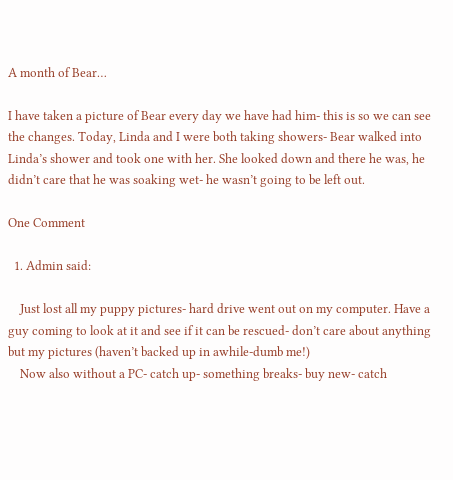A month of Bear…

I have taken a picture of Bear every day we have had him- this is so we can see the changes. Today, Linda and I were both taking showers- Bear walked into Linda’s shower and took one with her. She looked down and there he was, he didn’t care that he was soaking wet- he wasn’t going to be left out.

One Comment

  1. Admin said:

    Just lost all my puppy pictures- hard drive went out on my computer. Have a guy coming to look at it and see if it can be rescued- don’t care about anything but my pictures (haven’t backed up in awhile-dumb me!)
    Now also without a PC- catch up- something breaks- buy new- catch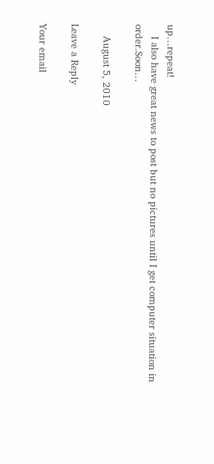up…repeat!
    I also have great news to post but no pictures until I get computer situation in order.Soon…

    August 5, 2010

Leave a Reply

Your email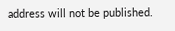address will not be published.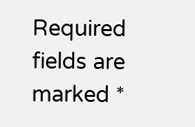Required fields are marked *